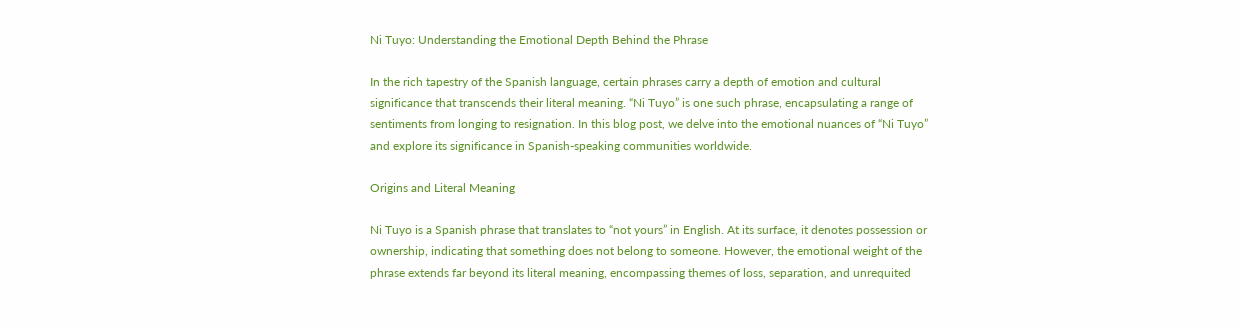Ni Tuyo: Understanding the Emotional Depth Behind the Phrase

In the rich tapestry of the Spanish language, certain phrases carry a depth of emotion and cultural significance that transcends their literal meaning. “Ni Tuyo” is one such phrase, encapsulating a range of sentiments from longing to resignation. In this blog post, we delve into the emotional nuances of “Ni Tuyo” and explore its significance in Spanish-speaking communities worldwide.

Origins and Literal Meaning

Ni Tuyo is a Spanish phrase that translates to “not yours” in English. At its surface, it denotes possession or ownership, indicating that something does not belong to someone. However, the emotional weight of the phrase extends far beyond its literal meaning, encompassing themes of loss, separation, and unrequited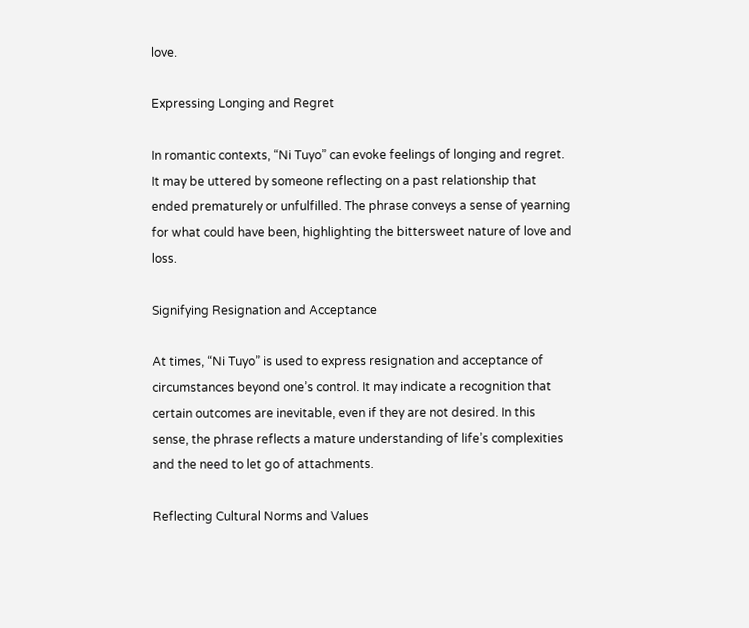love.

Expressing Longing and Regret

In romantic contexts, “Ni Tuyo” can evoke feelings of longing and regret. It may be uttered by someone reflecting on a past relationship that ended prematurely or unfulfilled. The phrase conveys a sense of yearning for what could have been, highlighting the bittersweet nature of love and loss.

Signifying Resignation and Acceptance

At times, “Ni Tuyo” is used to express resignation and acceptance of circumstances beyond one’s control. It may indicate a recognition that certain outcomes are inevitable, even if they are not desired. In this sense, the phrase reflects a mature understanding of life’s complexities and the need to let go of attachments.

Reflecting Cultural Norms and Values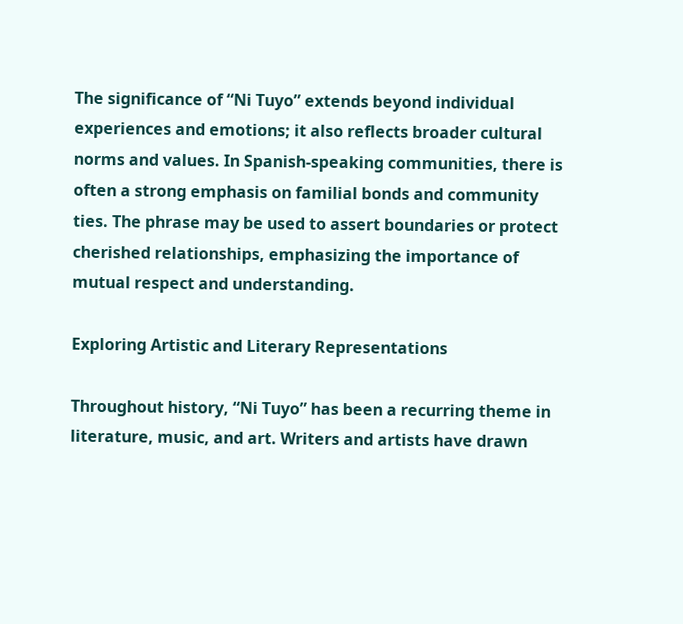The significance of “Ni Tuyo” extends beyond individual experiences and emotions; it also reflects broader cultural norms and values. In Spanish-speaking communities, there is often a strong emphasis on familial bonds and community ties. The phrase may be used to assert boundaries or protect cherished relationships, emphasizing the importance of mutual respect and understanding.

Exploring Artistic and Literary Representations

Throughout history, “Ni Tuyo” has been a recurring theme in literature, music, and art. Writers and artists have drawn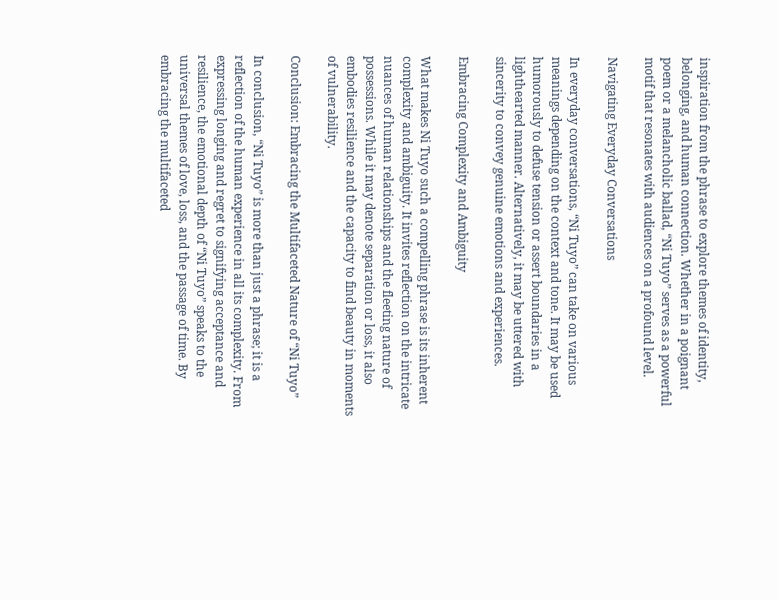inspiration from the phrase to explore themes of identity, belonging, and human connection. Whether in a poignant poem or a melancholic ballad, “Ni Tuyo” serves as a powerful motif that resonates with audiences on a profound level.

Navigating Everyday Conversations

In everyday conversations, “Ni Tuyo” can take on various meanings depending on the context and tone. It may be used humorously to defuse tension or assert boundaries in a lighthearted manner. Alternatively, it may be uttered with sincerity to convey genuine emotions and experiences.

Embracing Complexity and Ambiguity

What makes Ni Tuyo such a compelling phrase is its inherent complexity and ambiguity. It invites reflection on the intricate nuances of human relationships and the fleeting nature of possessions. While it may denote separation or loss, it also embodies resilience and the capacity to find beauty in moments of vulnerability.

Conclusion: Embracing the Multifaceted Nature of “Ni Tuyo”

In conclusion, “Ni Tuyo” is more than just a phrase; it is a reflection of the human experience in all its complexity. From expressing longing and regret to signifying acceptance and resilience, the emotional depth of “Ni Tuyo” speaks to the universal themes of love, loss, and the passage of time. By embracing the multifaceted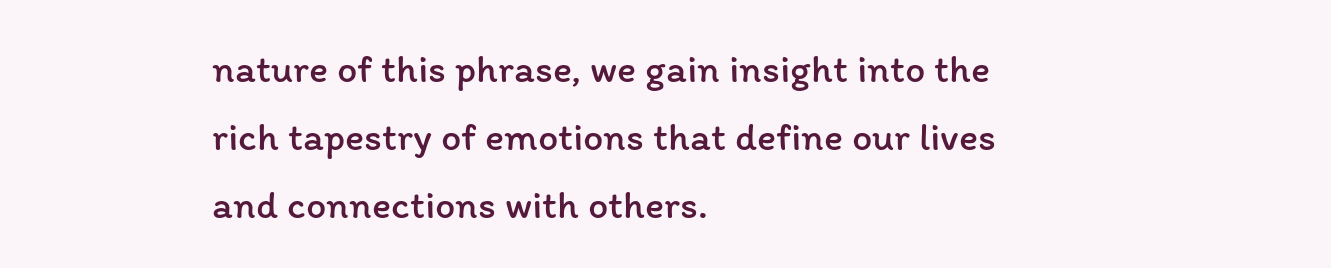nature of this phrase, we gain insight into the rich tapestry of emotions that define our lives and connections with others.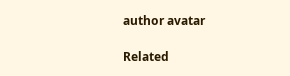author avatar

Related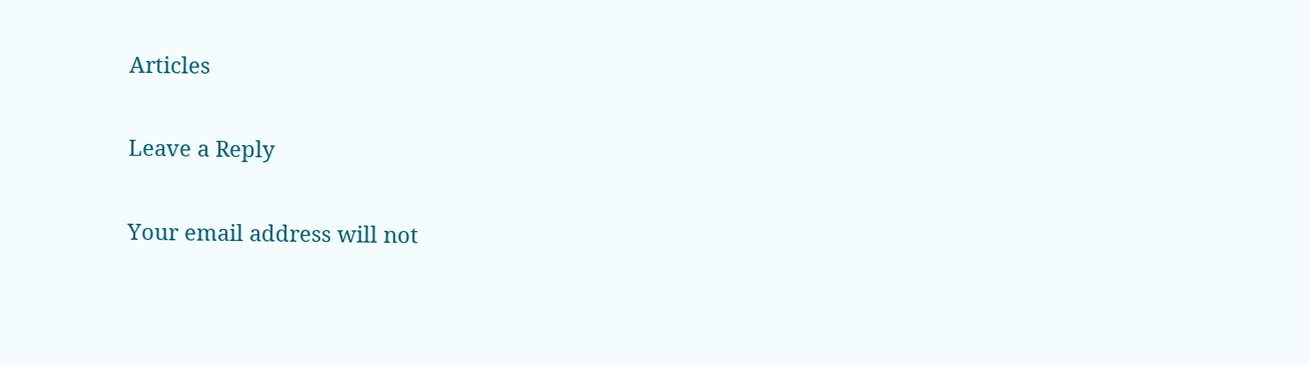Articles

Leave a Reply

Your email address will not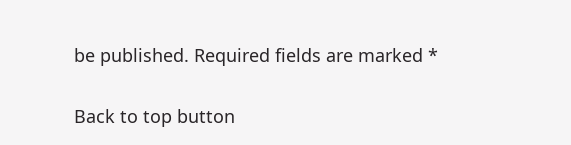be published. Required fields are marked *

Back to top button